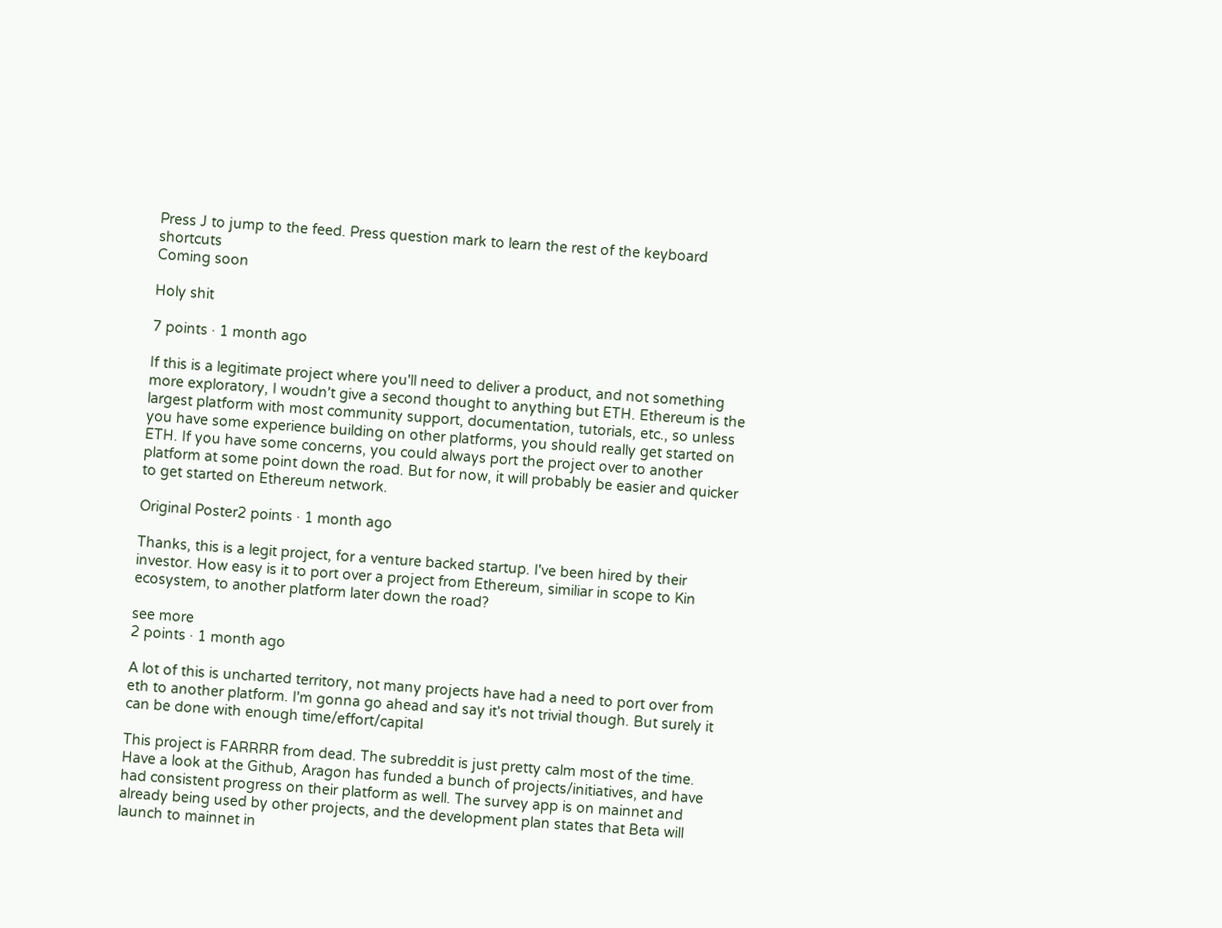Press J to jump to the feed. Press question mark to learn the rest of the keyboard shortcuts
Coming soon

Holy shit

7 points · 1 month ago

If this is a legitimate project where you'll need to deliver a product, and not something more exploratory, I woudn't give a second thought to anything but ETH. Ethereum is the largest platform with most community support, documentation, tutorials, etc., so unless you have some experience building on other platforms, you should really get started on ETH. If you have some concerns, you could always port the project over to another platform at some point down the road. But for now, it will probably be easier and quicker to get started on Ethereum network.

Original Poster2 points · 1 month ago

Thanks, this is a legit project, for a venture backed startup. I've been hired by their investor. How easy is it to port over a project from Ethereum, similiar in scope to Kin ecosystem, to another platform later down the road?

see more
2 points · 1 month ago

A lot of this is uncharted territory, not many projects have had a need to port over from eth to another platform. I'm gonna go ahead and say it's not trivial though. But surely it can be done with enough time/effort/capital

This project is FARRRR from dead. The subreddit is just pretty calm most of the time. Have a look at the Github, Aragon has funded a bunch of projects/initiatives, and have had consistent progress on their platform as well. The survey app is on mainnet and already being used by other projects, and the development plan states that Beta will launch to mainnet in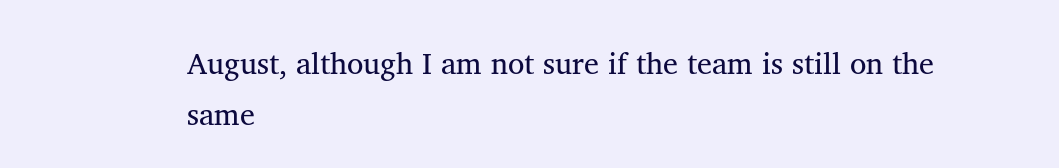August, although I am not sure if the team is still on the same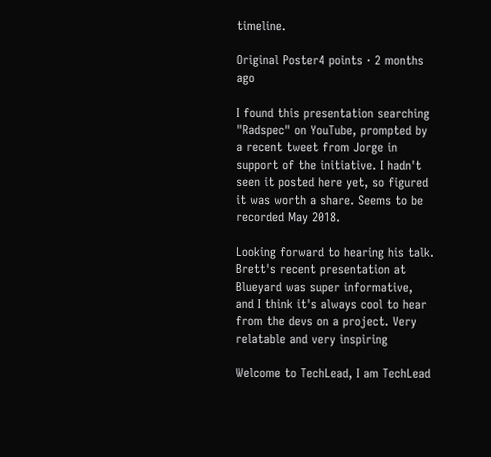timeline.

Original Poster4 points · 2 months ago

I found this presentation searching "Radspec" on YouTube, prompted by a recent tweet from Jorge in support of the initiative. I hadn't seen it posted here yet, so figured it was worth a share. Seems to be recorded May 2018.

Looking forward to hearing his talk. Brett's recent presentation at Blueyard was super informative, and I think it's always cool to hear from the devs on a project. Very relatable and very inspiring

Welcome to TechLead, I am TechLead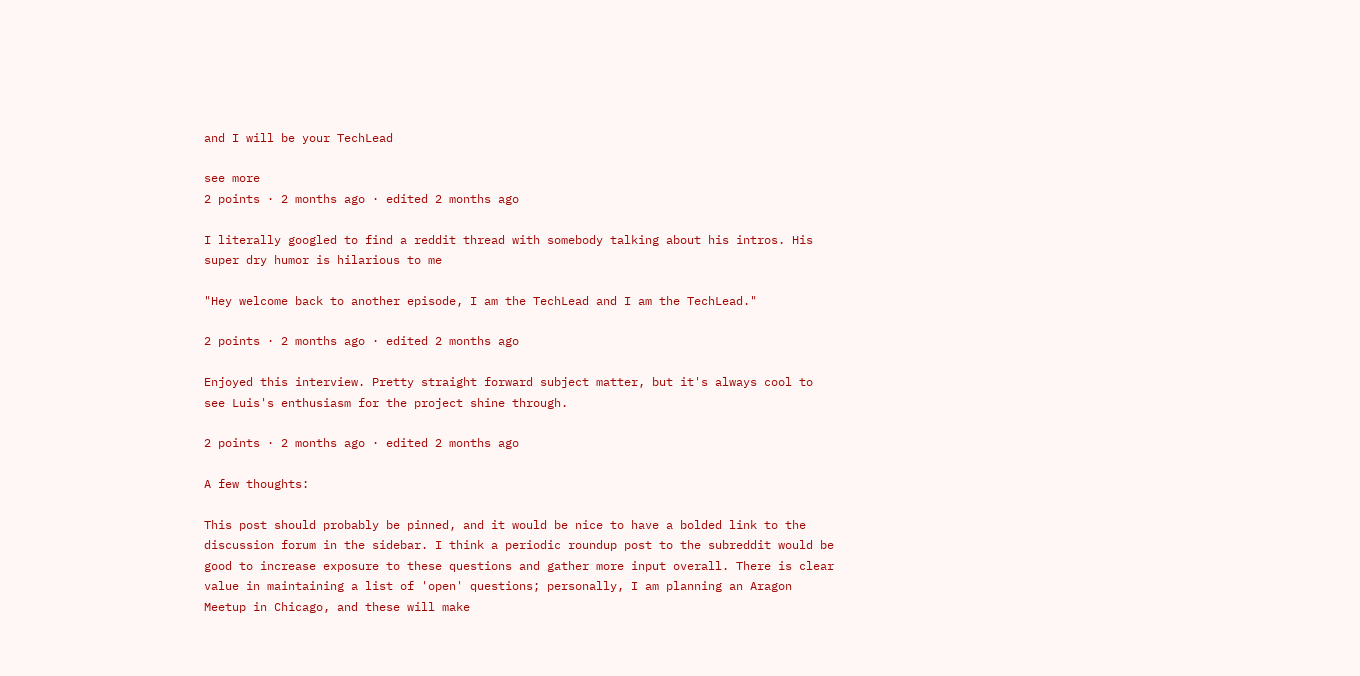and I will be your TechLead

see more
2 points · 2 months ago · edited 2 months ago

I literally googled to find a reddit thread with somebody talking about his intros. His super dry humor is hilarious to me

"Hey welcome back to another episode, I am the TechLead and I am the TechLead."

2 points · 2 months ago · edited 2 months ago

Enjoyed this interview. Pretty straight forward subject matter, but it's always cool to see Luis's enthusiasm for the project shine through.

2 points · 2 months ago · edited 2 months ago

A few thoughts:

This post should probably be pinned, and it would be nice to have a bolded link to the discussion forum in the sidebar. I think a periodic roundup post to the subreddit would be good to increase exposure to these questions and gather more input overall. There is clear value in maintaining a list of 'open' questions; personally, I am planning an Aragon Meetup in Chicago, and these will make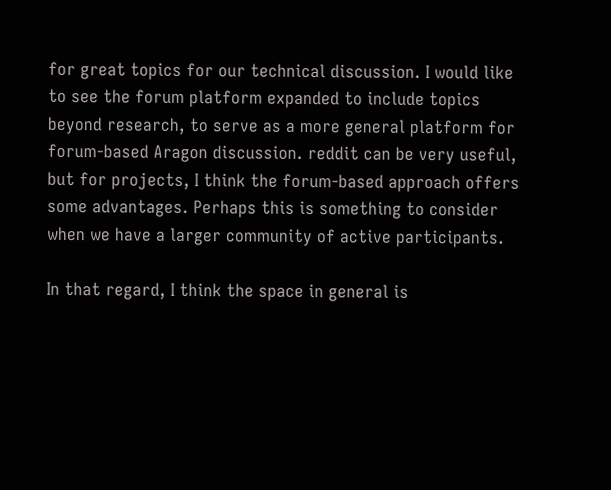for great topics for our technical discussion. I would like to see the forum platform expanded to include topics beyond research, to serve as a more general platform for forum-based Aragon discussion. reddit can be very useful, but for projects, I think the forum-based approach offers some advantages. Perhaps this is something to consider when we have a larger community of active participants.

In that regard, I think the space in general is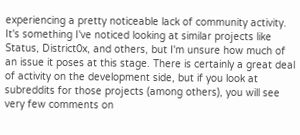experiencing a pretty noticeable lack of community activity. It's something I've noticed looking at similar projects like Status, District0x, and others, but I'm unsure how much of an issue it poses at this stage. There is certainly a great deal of activity on the development side, but if you look at subreddits for those projects (among others), you will see very few comments on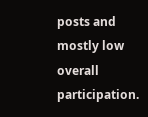posts and mostly low overall participation.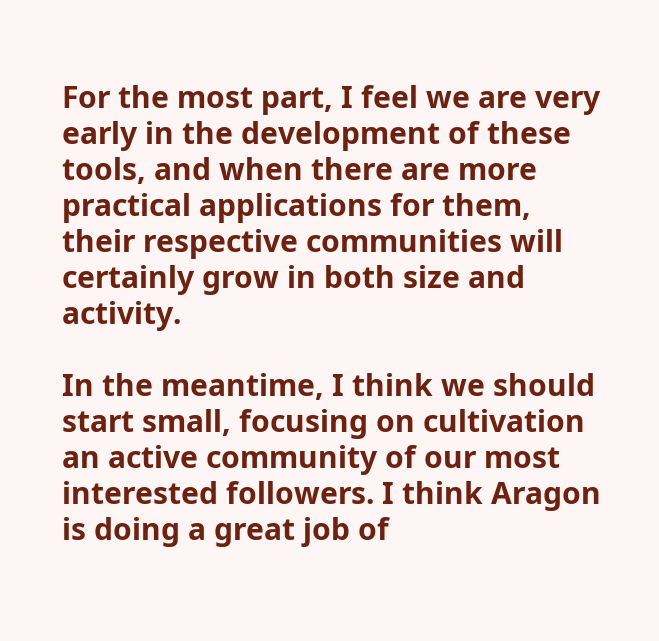For the most part, I feel we are very early in the development of these tools, and when there are more practical applications for them, their respective communities will certainly grow in both size and activity.

In the meantime, I think we should start small, focusing on cultivation an active community of our most interested followers. I think Aragon is doing a great job of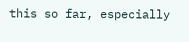this so far, especially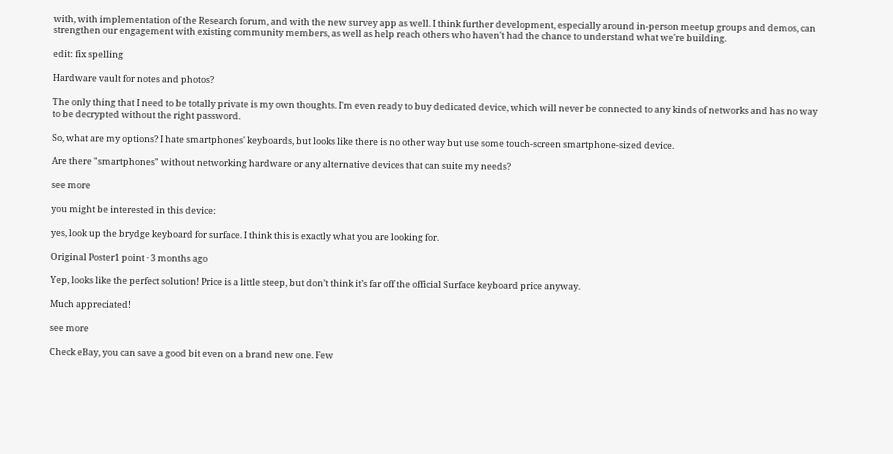with, with implementation of the Research forum, and with the new survey app as well. I think further development, especially around in-person meetup groups and demos, can strengthen our engagement with existing community members, as well as help reach others who haven't had the chance to understand what we're building.

edit: fix spelling

Hardware vault for notes and photos?

The only thing that I need to be totally private is my own thoughts. I'm even ready to buy dedicated device, which will never be connected to any kinds of networks and has no way to be decrypted without the right password.

So, what are my options? I hate smartphones' keyboards, but looks like there is no other way but use some touch-screen smartphone-sized device.

Are there "smartphones" without networking hardware or any alternative devices that can suite my needs?

see more

you might be interested in this device:

yes, look up the brydge keyboard for surface. I think this is exactly what you are looking for.

Original Poster1 point · 3 months ago

Yep, looks like the perfect solution! Price is a little steep, but don’t think it’s far off the official Surface keyboard price anyway.

Much appreciated!

see more

Check eBay, you can save a good bit even on a brand new one. Few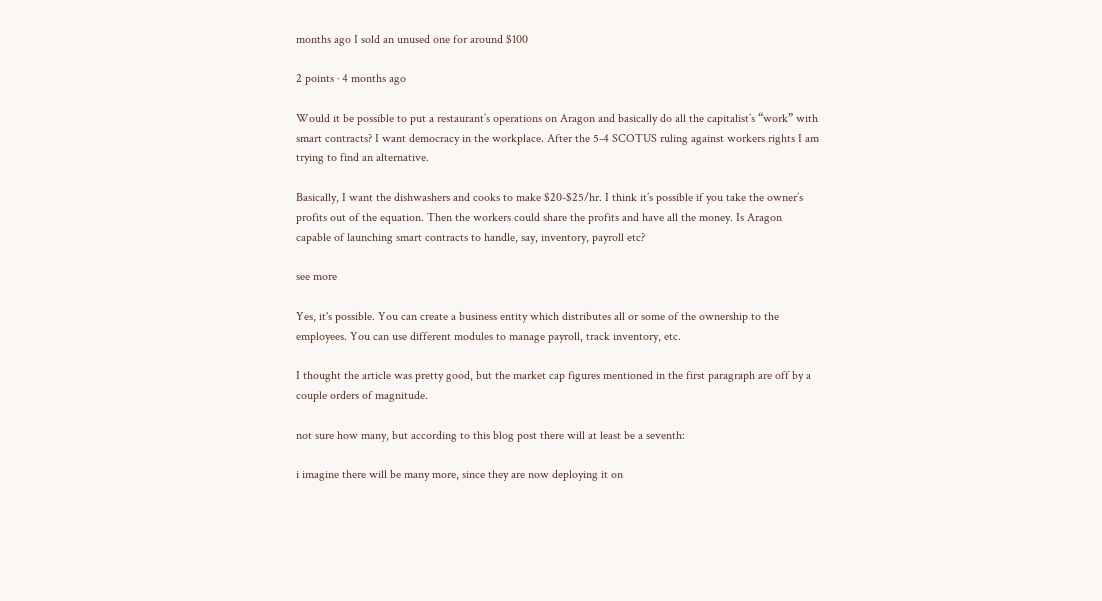months ago I sold an unused one for around $100

2 points · 4 months ago

Would it be possible to put a restaurant’s operations on Aragon and basically do all the capitalist’s “work” with smart contracts? I want democracy in the workplace. After the 5-4 SCOTUS ruling against workers rights I am trying to find an alternative.

Basically, I want the dishwashers and cooks to make $20-$25/hr. I think it’s possible if you take the owner’s profits out of the equation. Then the workers could share the profits and have all the money. Is Aragon capable of launching smart contracts to handle, say, inventory, payroll etc?

see more

Yes, it's possible. You can create a business entity which distributes all or some of the ownership to the employees. You can use different modules to manage payroll, track inventory, etc.

I thought the article was pretty good, but the market cap figures mentioned in the first paragraph are off by a couple orders of magnitude.

not sure how many, but according to this blog post there will at least be a seventh:

i imagine there will be many more, since they are now deploying it on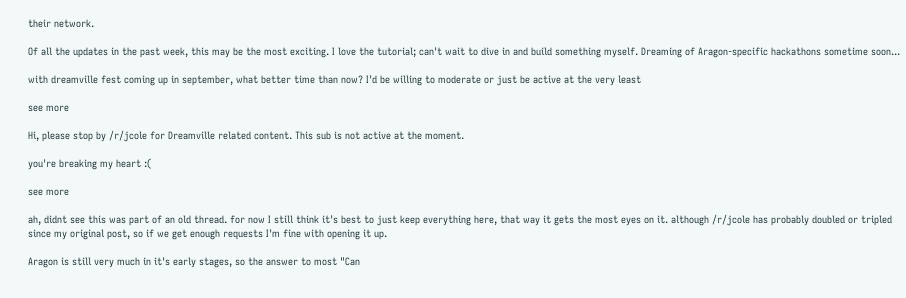their network.

Of all the updates in the past week, this may be the most exciting. I love the tutorial; can't wait to dive in and build something myself. Dreaming of Aragon-specific hackathons sometime soon...

with dreamville fest coming up in september, what better time than now? I'd be willing to moderate or just be active at the very least

see more

Hi, please stop by /r/jcole for Dreamville related content. This sub is not active at the moment.

you're breaking my heart :(

see more

ah, didnt see this was part of an old thread. for now I still think it's best to just keep everything here, that way it gets the most eyes on it. although /r/jcole has probably doubled or tripled since my original post, so if we get enough requests I'm fine with opening it up.

Aragon is still very much in it's early stages, so the answer to most "Can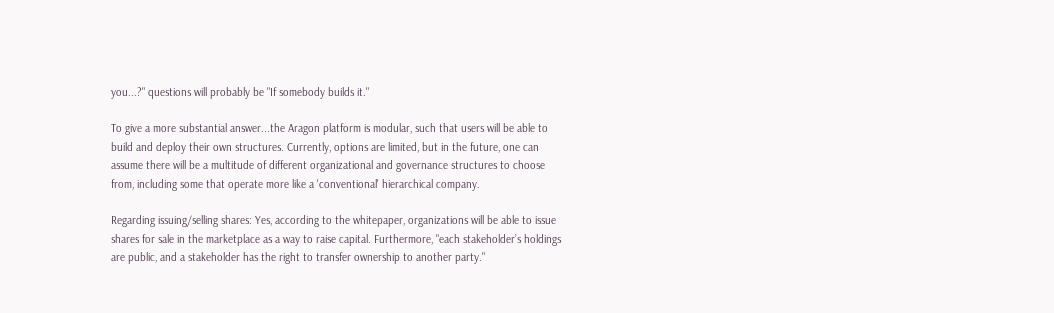you...?" questions will probably be "If somebody builds it."

To give a more substantial answer...the Aragon platform is modular, such that users will be able to build and deploy their own structures. Currently, options are limited, but in the future, one can assume there will be a multitude of different organizational and governance structures to choose from, including some that operate more like a 'conventional' hierarchical company.

Regarding issuing/selling shares: Yes, according to the whitepaper, organizations will be able to issue shares for sale in the marketplace as a way to raise capital. Furthermore, "each stakeholder’s holdings are public, and a stakeholder has the right to transfer ownership to another party."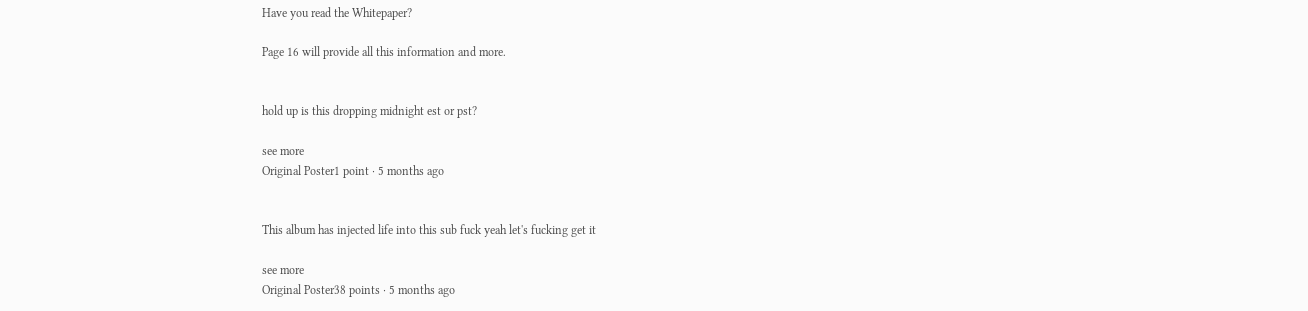Have you read the Whitepaper?

Page 16 will provide all this information and more.


hold up is this dropping midnight est or pst?

see more
Original Poster1 point · 5 months ago


This album has injected life into this sub fuck yeah let's fucking get it

see more
Original Poster38 points · 5 months ago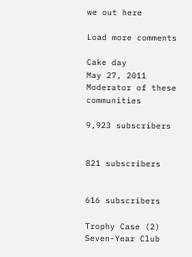we out here

Load more comments

Cake day
May 27, 2011
Moderator of these communities

9,923 subscribers


821 subscribers


616 subscribers

Trophy Case (2)
Seven-Year Club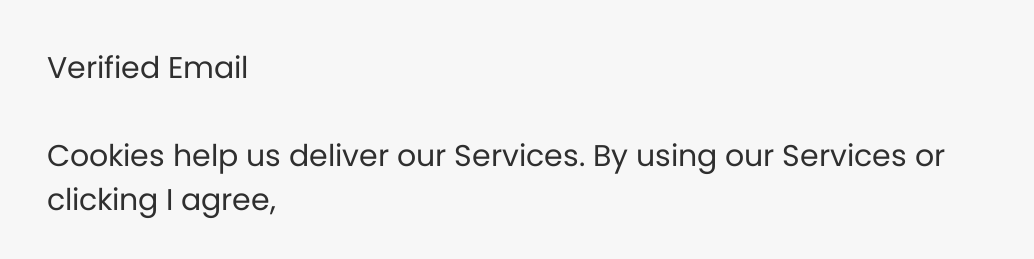Verified Email

Cookies help us deliver our Services. By using our Services or clicking I agree,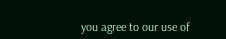you agree to our use of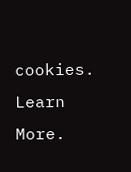cookies. Learn More.